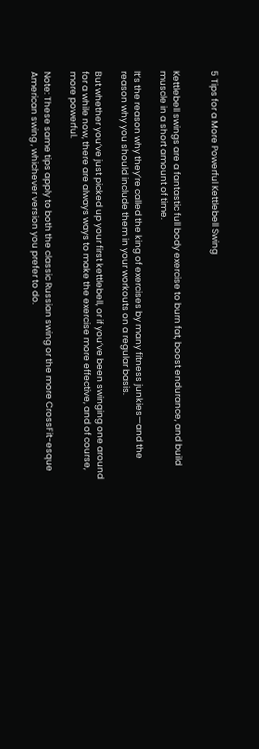5 Tips for a More Powerful Kettlebell Swing


Kettlebell swings are a fantastic full body exercise to burn fat, boost endurance, and build muscle in a short amount of time.

It’s the reason why they’re called the king of exercises by many fitness junkies—and the reason why you should include them in your workouts on a regular basis.

But whether you’ve just picked up your first kettlebell, or if you’ve been swinging one around for a while now, there are always ways to make the exercise more effective, and of course, more powerful.

Note: These same tips apply to both the classic Russian swing or the more CrossFit-esque American swing , whichever version you prefer to do.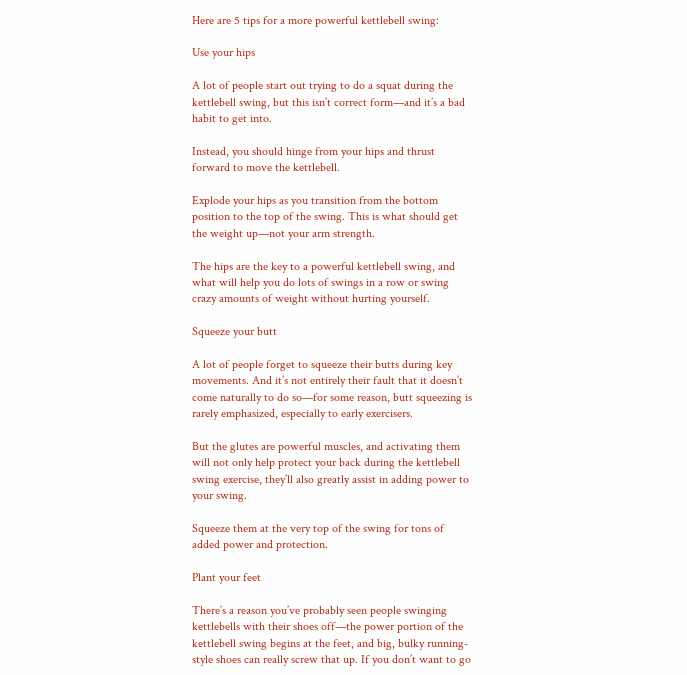Here are 5 tips for a more powerful kettlebell swing:

Use your hips

A lot of people start out trying to do a squat during the kettlebell swing, but this isn’t correct form—and it’s a bad habit to get into.

Instead, you should hinge from your hips and thrust forward to move the kettlebell.

Explode your hips as you transition from the bottom position to the top of the swing. This is what should get the weight up—not your arm strength.

The hips are the key to a powerful kettlebell swing, and what will help you do lots of swings in a row or swing crazy amounts of weight without hurting yourself.

Squeeze your butt

A lot of people forget to squeeze their butts during key movements. And it’s not entirely their fault that it doesn’t come naturally to do so—for some reason, butt squeezing is rarely emphasized, especially to early exercisers.

But the glutes are powerful muscles, and activating them will not only help protect your back during the kettlebell swing exercise, they’ll also greatly assist in adding power to your swing.

Squeeze them at the very top of the swing for tons of added power and protection.

Plant your feet

There’s a reason you’ve probably seen people swinging kettlebells with their shoes off—the power portion of the kettlebell swing begins at the feet, and big, bulky running-style shoes can really screw that up. If you don’t want to go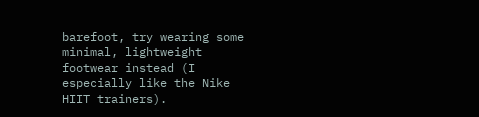barefoot, try wearing some minimal, lightweight footwear instead (I especially like the Nike HIIT trainers).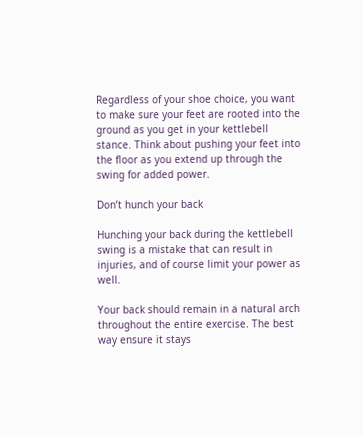Regardless of your shoe choice, you want to make sure your feet are rooted into the ground as you get in your kettlebell stance. Think about pushing your feet into the floor as you extend up through the swing for added power.

Don’t hunch your back

Hunching your back during the kettlebell swing is a mistake that can result in injuries, and of course limit your power as well.

Your back should remain in a natural arch throughout the entire exercise. The best way ensure it stays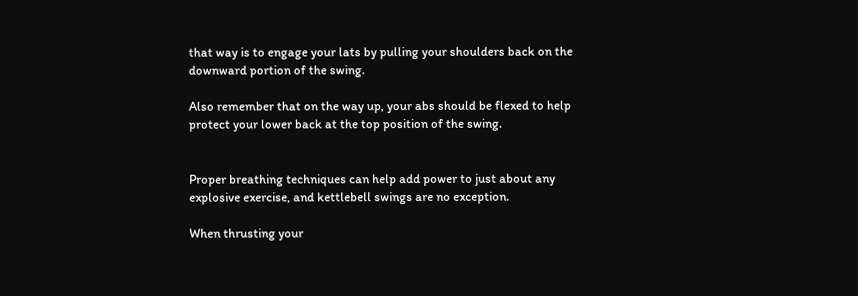that way is to engage your lats by pulling your shoulders back on the downward portion of the swing.

Also remember that on the way up, your abs should be flexed to help protect your lower back at the top position of the swing.


Proper breathing techniques can help add power to just about any explosive exercise, and kettlebell swings are no exception.

When thrusting your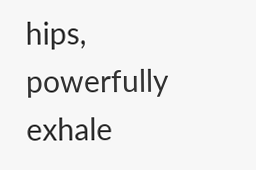hips, powerfully exhale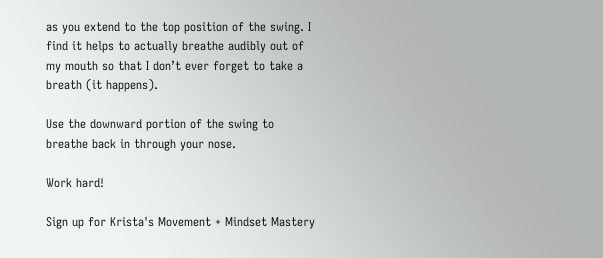as you extend to the top position of the swing. I find it helps to actually breathe audibly out of my mouth so that I don’t ever forget to take a breath (it happens).

Use the downward portion of the swing to breathe back in through your nose.

Work hard!

Sign up for Krista's Movement + Mindset Mastery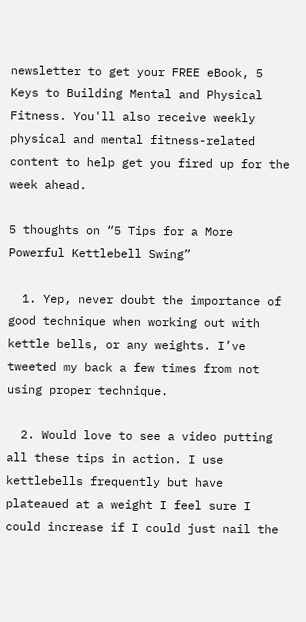newsletter to get your FREE eBook, 5 Keys to Building Mental and Physical Fitness. You'll also receive weekly physical and mental fitness-related content to help get you fired up for the week ahead.

5 thoughts on “5 Tips for a More Powerful Kettlebell Swing”

  1. Yep, never doubt the importance of good technique when working out with kettle bells, or any weights. I’ve tweeted my back a few times from not using proper technique.

  2. Would love to see a video putting all these tips in action. I use kettlebells frequently but have plateaued at a weight I feel sure I could increase if I could just nail the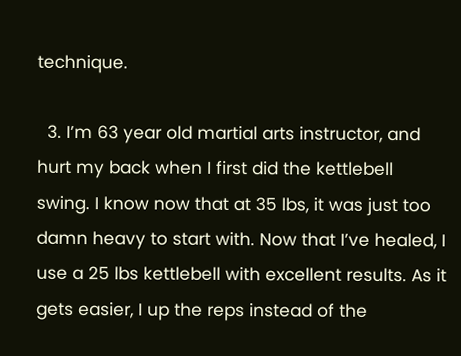technique.

  3. I’m 63 year old martial arts instructor, and hurt my back when I first did the kettlebell swing. I know now that at 35 lbs, it was just too damn heavy to start with. Now that I’ve healed, I use a 25 lbs kettlebell with excellent results. As it gets easier, I up the reps instead of the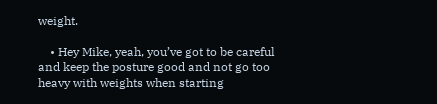weight.

    • Hey Mike, yeah, you’ve got to be careful and keep the posture good and not go too heavy with weights when starting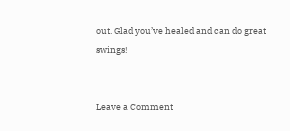out. Glad you’ve healed and can do great swings!


Leave a Comment